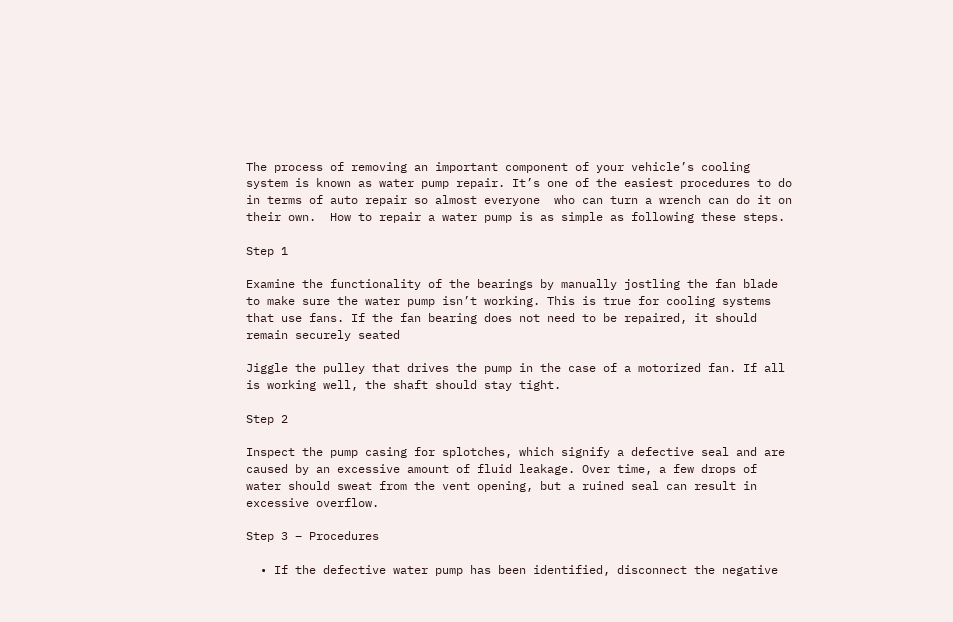The process of removing an important component of your vehicle’s cooling system is known as water pump repair. It’s one of the easiest procedures to do in terms of auto repair so almost everyone  who can turn a wrench can do it on their own.  How to repair a water pump is as simple as following these steps.

Step 1

Examine the functionality of the bearings by manually jostling the fan blade to make sure the water pump isn’t working. This is true for cooling systems that use fans. If the fan bearing does not need to be repaired, it should remain securely seated

Jiggle the pulley that drives the pump in the case of a motorized fan. If all is working well, the shaft should stay tight.

Step 2

Inspect the pump casing for splotches, which signify a defective seal and are caused by an excessive amount of fluid leakage. Over time, a few drops of water should sweat from the vent opening, but a ruined seal can result in excessive overflow.

Step 3 – Procedures

  • If the defective water pump has been identified, disconnect the negative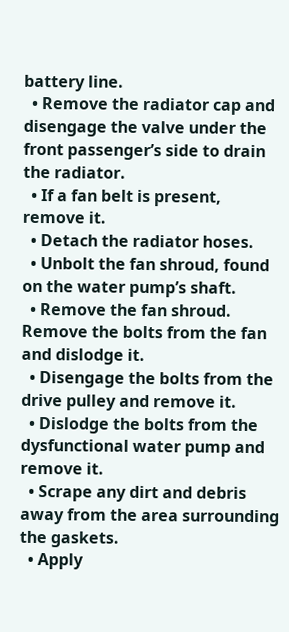battery line.
  • Remove the radiator cap and disengage the valve under the front passenger’s side to drain the radiator.
  • If a fan belt is present, remove it.
  • Detach the radiator hoses.
  • Unbolt the fan shroud, found on the water pump’s shaft.
  • Remove the fan shroud. Remove the bolts from the fan and dislodge it.
  • Disengage the bolts from the drive pulley and remove it.
  • Dislodge the bolts from the dysfunctional water pump and remove it.
  • Scrape any dirt and debris away from the area surrounding the gaskets.
  • Apply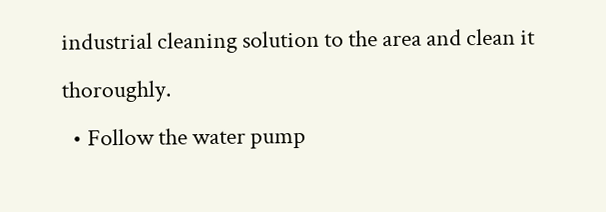industrial cleaning solution to the area and clean it thoroughly.
  • Follow the water pump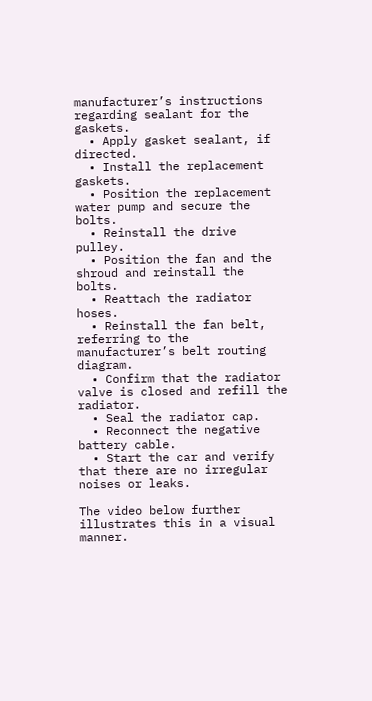manufacturer’s instructions regarding sealant for the gaskets.
  • Apply gasket sealant, if directed.
  • Install the replacement gaskets.
  • Position the replacement water pump and secure the bolts.
  • Reinstall the drive pulley.
  • Position the fan and the shroud and reinstall the bolts.
  • Reattach the radiator hoses.
  • Reinstall the fan belt, referring to the manufacturer’s belt routing diagram.
  • Confirm that the radiator valve is closed and refill the radiator.
  • Seal the radiator cap.
  • Reconnect the negative battery cable.
  • Start the car and verify that there are no irregular noises or leaks.

The video below further illustrates this in a visual manner.